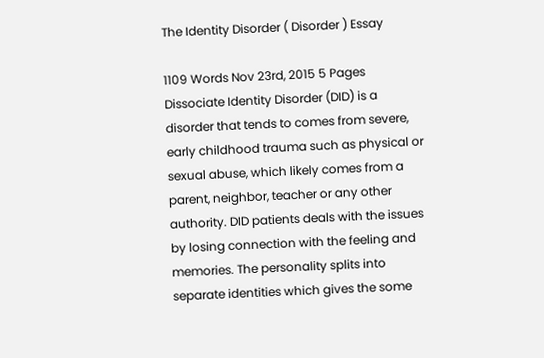The Identity Disorder ( Disorder ) Essay

1109 Words Nov 23rd, 2015 5 Pages
Dissociate Identity Disorder (DID) is a disorder that tends to comes from severe, early childhood trauma such as physical or sexual abuse, which likely comes from a parent, neighbor, teacher or any other authority. DID patients deals with the issues by losing connection with the feeling and memories. The personality splits into separate identities which gives the some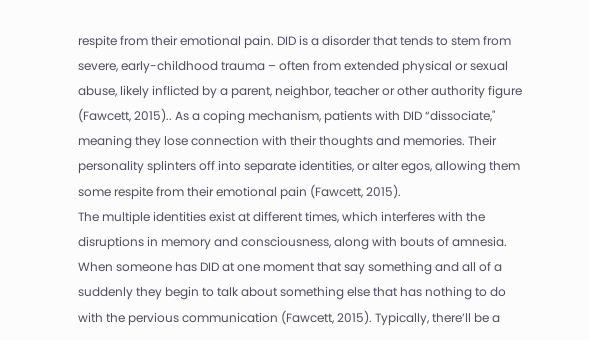respite from their emotional pain. DID is a disorder that tends to stem from severe, early-childhood trauma – often from extended physical or sexual abuse, likely inflicted by a parent, neighbor, teacher or other authority figure (Fawcett, 2015).. As a coping mechanism, patients with DID “dissociate," meaning they lose connection with their thoughts and memories. Their personality splinters off into separate identities, or alter egos, allowing them some respite from their emotional pain (Fawcett, 2015).
The multiple identities exist at different times, which interferes with the disruptions in memory and consciousness, along with bouts of amnesia. When someone has DID at one moment that say something and all of a suddenly they begin to talk about something else that has nothing to do with the pervious communication (Fawcett, 2015). Typically, there’ll be a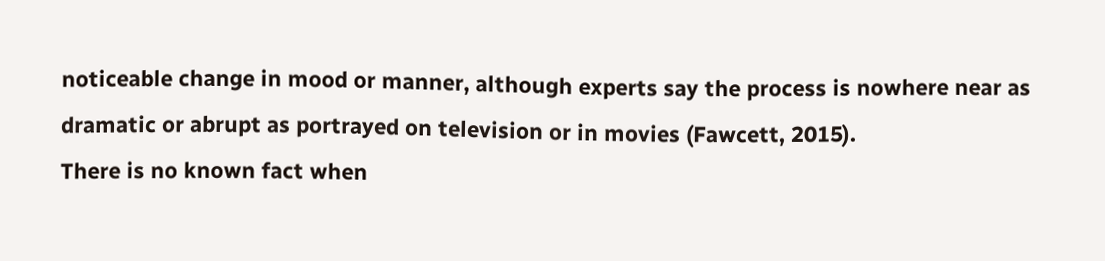noticeable change in mood or manner, although experts say the process is nowhere near as dramatic or abrupt as portrayed on television or in movies (Fawcett, 2015).
There is no known fact when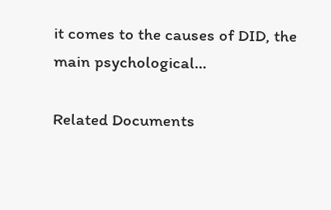it comes to the causes of DID, the main psychological…

Related Documents